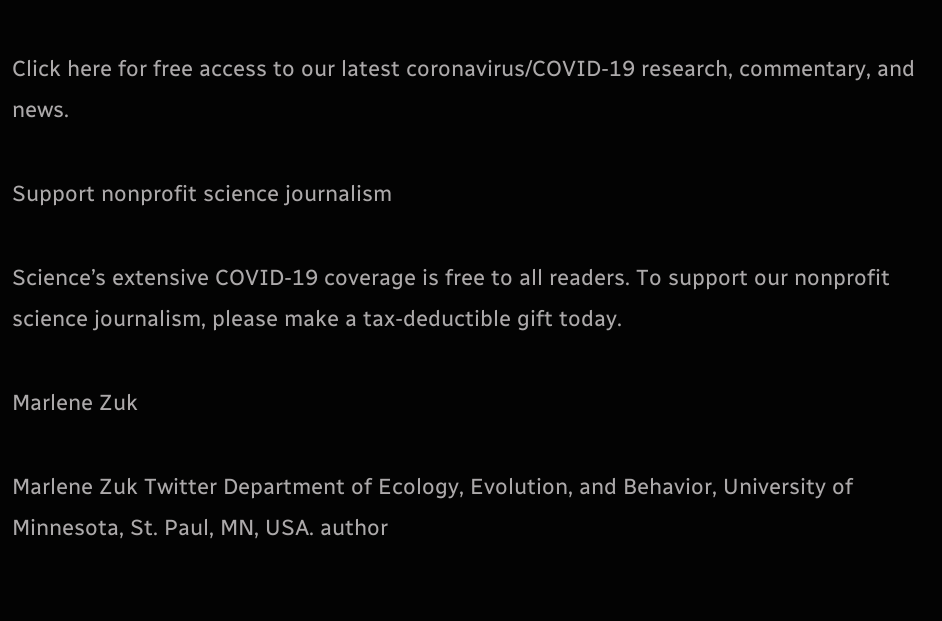Click here for free access to our latest coronavirus/COVID-19 research, commentary, and news.

Support nonprofit science journalism

Science’s extensive COVID-19 coverage is free to all readers. To support our nonprofit science journalism, please make a tax-deductible gift today.

Marlene Zuk

Marlene Zuk Twitter Department of Ecology, Evolution, and Behavior, University of Minnesota, St. Paul, MN, USA. author